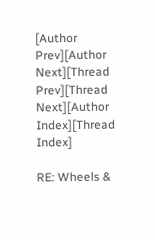[Author Prev][Author Next][Thread Prev][Thread Next][Author Index][Thread Index]

RE: Wheels &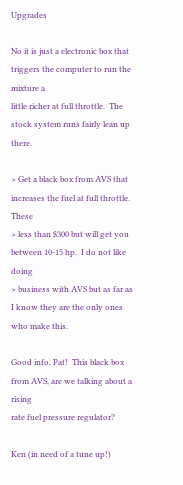Upgrades

No it is just a electronic box that triggers the computer to run the mixture a
little richer at full throttle.  The stock system runs fairly lean up there.

> Get a black box from AVS that increases the fuel at full throttle.  These
> less than $300 but will get you between 10-15 hp.  I do not like doing
> business with AVS but as far as I know they are the only ones who make this.

Good info, Pat!  This black box from AVS, are we talking about a rising
rate fuel pressure regulator?

Ken (in need of a tune up!)